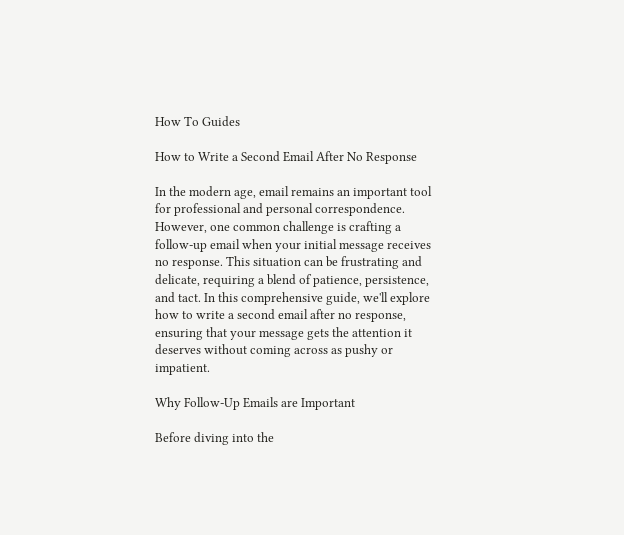How To Guides

How to Write a Second Email After No Response

In the modern age, email remains an important tool for professional and personal correspondence. However, one common challenge is crafting a follow-up email when your initial message receives no response. This situation can be frustrating and delicate, requiring a blend of patience, persistence, and tact. In this comprehensive guide, we'll explore how to write a second email after no response, ensuring that your message gets the attention it deserves without coming across as pushy or impatient.

Why Follow-Up Emails are Important

Before diving into the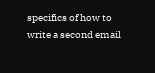specifics of how to write a second email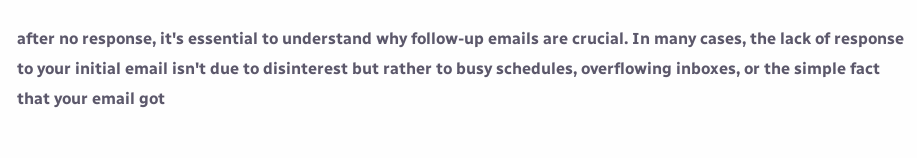after no response, it's essential to understand why follow-up emails are crucial. In many cases, the lack of response to your initial email isn't due to disinterest but rather to busy schedules, overflowing inboxes, or the simple fact that your email got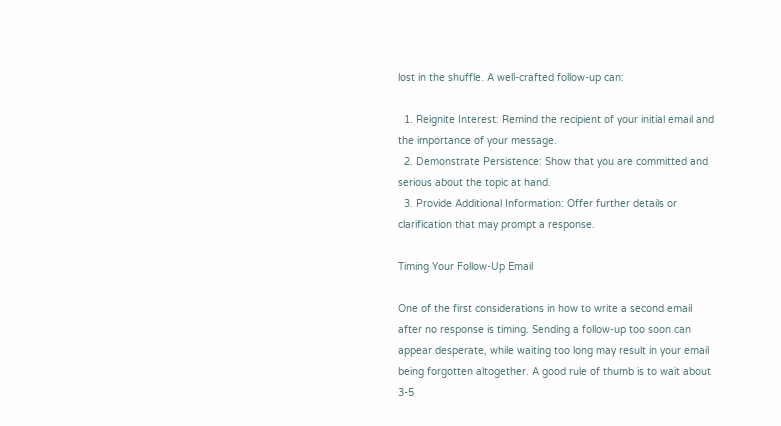lost in the shuffle. A well-crafted follow-up can:

  1. Reignite Interest: Remind the recipient of your initial email and the importance of your message.
  2. Demonstrate Persistence: Show that you are committed and serious about the topic at hand.
  3. Provide Additional Information: Offer further details or clarification that may prompt a response.

Timing Your Follow-Up Email

One of the first considerations in how to write a second email after no response is timing. Sending a follow-up too soon can appear desperate, while waiting too long may result in your email being forgotten altogether. A good rule of thumb is to wait about 3-5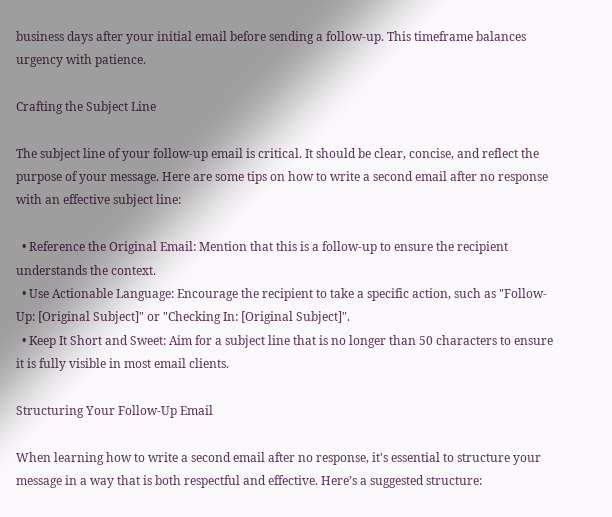business days after your initial email before sending a follow-up. This timeframe balances urgency with patience.

Crafting the Subject Line

The subject line of your follow-up email is critical. It should be clear, concise, and reflect the purpose of your message. Here are some tips on how to write a second email after no response with an effective subject line:

  • Reference the Original Email: Mention that this is a follow-up to ensure the recipient understands the context.
  • Use Actionable Language: Encourage the recipient to take a specific action, such as "Follow-Up: [Original Subject]" or "Checking In: [Original Subject]".
  • Keep It Short and Sweet: Aim for a subject line that is no longer than 50 characters to ensure it is fully visible in most email clients.

Structuring Your Follow-Up Email

When learning how to write a second email after no response, it's essential to structure your message in a way that is both respectful and effective. Here’s a suggested structure: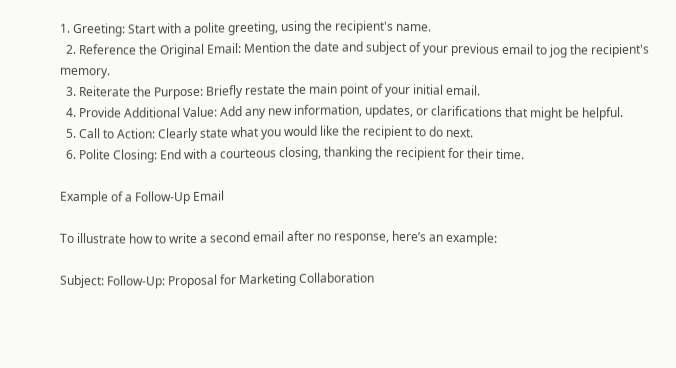1. Greeting: Start with a polite greeting, using the recipient's name.
  2. Reference the Original Email: Mention the date and subject of your previous email to jog the recipient's memory.
  3. Reiterate the Purpose: Briefly restate the main point of your initial email.
  4. Provide Additional Value: Add any new information, updates, or clarifications that might be helpful.
  5. Call to Action: Clearly state what you would like the recipient to do next.
  6. Polite Closing: End with a courteous closing, thanking the recipient for their time.

Example of a Follow-Up Email

To illustrate how to write a second email after no response, here’s an example:

Subject: Follow-Up: Proposal for Marketing Collaboration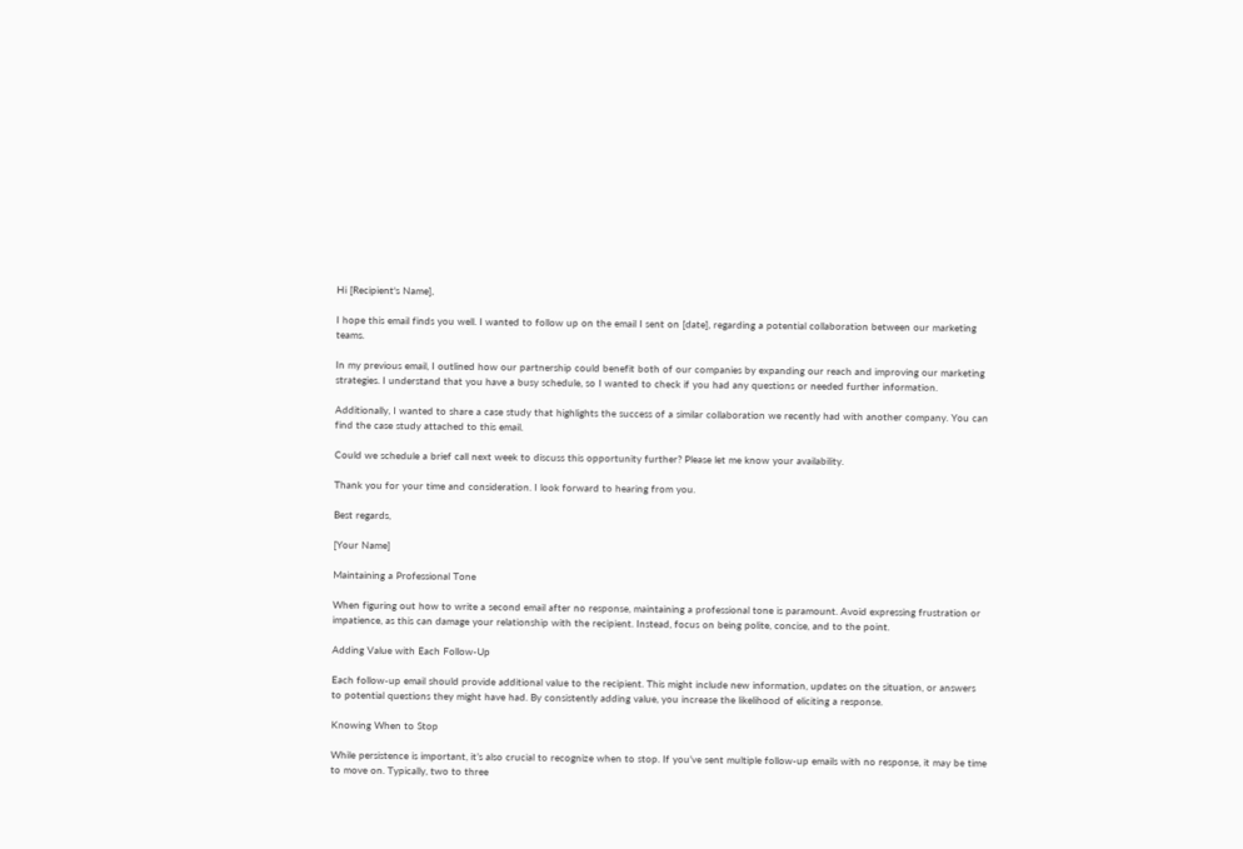Hi [Recipient's Name],

I hope this email finds you well. I wanted to follow up on the email I sent on [date], regarding a potential collaboration between our marketing teams.

In my previous email, I outlined how our partnership could benefit both of our companies by expanding our reach and improving our marketing strategies. I understand that you have a busy schedule, so I wanted to check if you had any questions or needed further information.

Additionally, I wanted to share a case study that highlights the success of a similar collaboration we recently had with another company. You can find the case study attached to this email.

Could we schedule a brief call next week to discuss this opportunity further? Please let me know your availability.

Thank you for your time and consideration. I look forward to hearing from you.

Best regards,

[Your Name]

Maintaining a Professional Tone

When figuring out how to write a second email after no response, maintaining a professional tone is paramount. Avoid expressing frustration or impatience, as this can damage your relationship with the recipient. Instead, focus on being polite, concise, and to the point.

Adding Value with Each Follow-Up

Each follow-up email should provide additional value to the recipient. This might include new information, updates on the situation, or answers to potential questions they might have had. By consistently adding value, you increase the likelihood of eliciting a response.

Knowing When to Stop

While persistence is important, it’s also crucial to recognize when to stop. If you’ve sent multiple follow-up emails with no response, it may be time to move on. Typically, two to three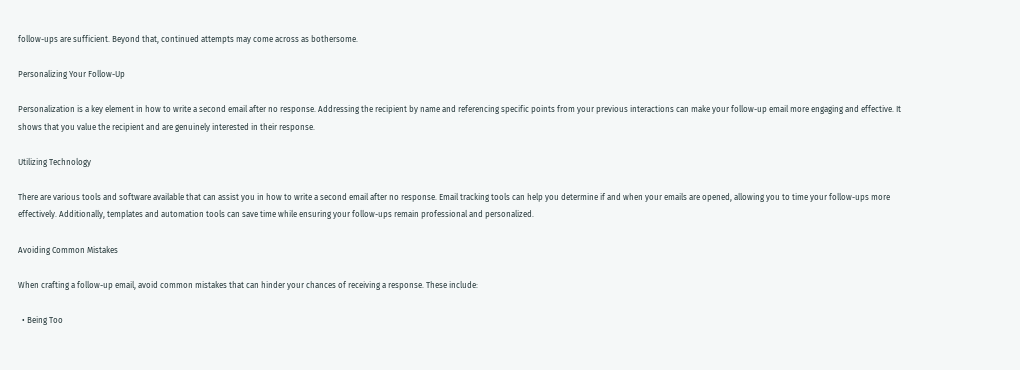follow-ups are sufficient. Beyond that, continued attempts may come across as bothersome.

Personalizing Your Follow-Up

Personalization is a key element in how to write a second email after no response. Addressing the recipient by name and referencing specific points from your previous interactions can make your follow-up email more engaging and effective. It shows that you value the recipient and are genuinely interested in their response.

Utilizing Technology

There are various tools and software available that can assist you in how to write a second email after no response. Email tracking tools can help you determine if and when your emails are opened, allowing you to time your follow-ups more effectively. Additionally, templates and automation tools can save time while ensuring your follow-ups remain professional and personalized.

Avoiding Common Mistakes

When crafting a follow-up email, avoid common mistakes that can hinder your chances of receiving a response. These include:

  • Being Too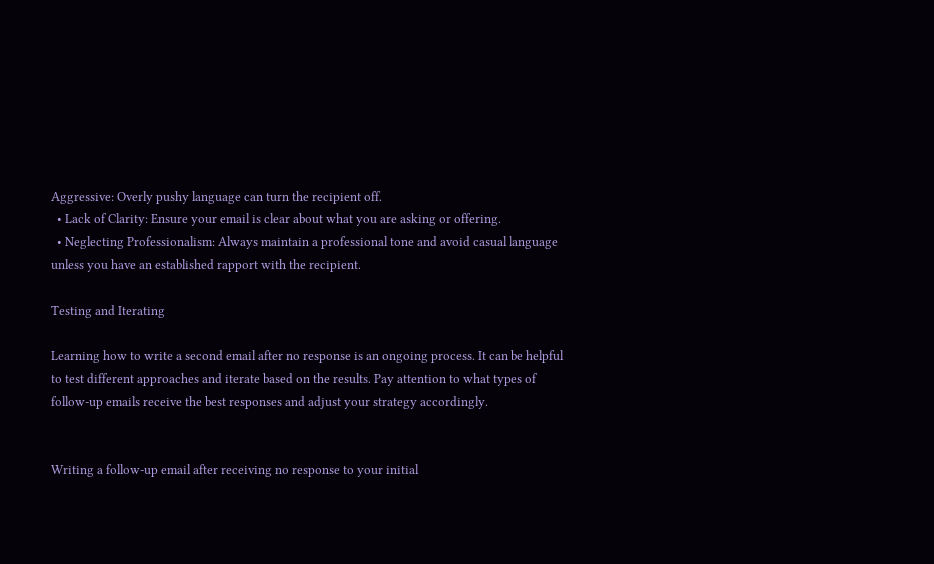Aggressive: Overly pushy language can turn the recipient off.
  • Lack of Clarity: Ensure your email is clear about what you are asking or offering.
  • Neglecting Professionalism: Always maintain a professional tone and avoid casual language unless you have an established rapport with the recipient.

Testing and Iterating

Learning how to write a second email after no response is an ongoing process. It can be helpful to test different approaches and iterate based on the results. Pay attention to what types of follow-up emails receive the best responses and adjust your strategy accordingly.


Writing a follow-up email after receiving no response to your initial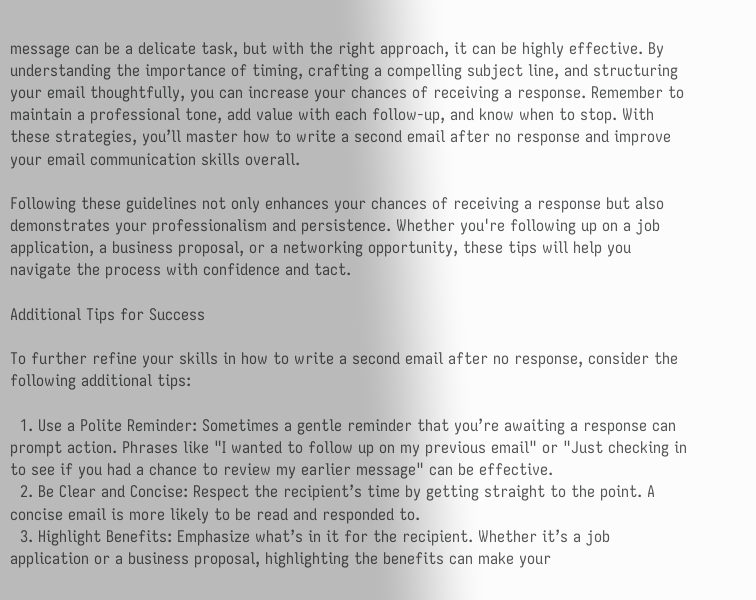message can be a delicate task, but with the right approach, it can be highly effective. By understanding the importance of timing, crafting a compelling subject line, and structuring your email thoughtfully, you can increase your chances of receiving a response. Remember to maintain a professional tone, add value with each follow-up, and know when to stop. With these strategies, you’ll master how to write a second email after no response and improve your email communication skills overall.

Following these guidelines not only enhances your chances of receiving a response but also demonstrates your professionalism and persistence. Whether you're following up on a job application, a business proposal, or a networking opportunity, these tips will help you navigate the process with confidence and tact.

Additional Tips for Success

To further refine your skills in how to write a second email after no response, consider the following additional tips:

  1. Use a Polite Reminder: Sometimes a gentle reminder that you’re awaiting a response can prompt action. Phrases like "I wanted to follow up on my previous email" or "Just checking in to see if you had a chance to review my earlier message" can be effective.
  2. Be Clear and Concise: Respect the recipient’s time by getting straight to the point. A concise email is more likely to be read and responded to.
  3. Highlight Benefits: Emphasize what’s in it for the recipient. Whether it’s a job application or a business proposal, highlighting the benefits can make your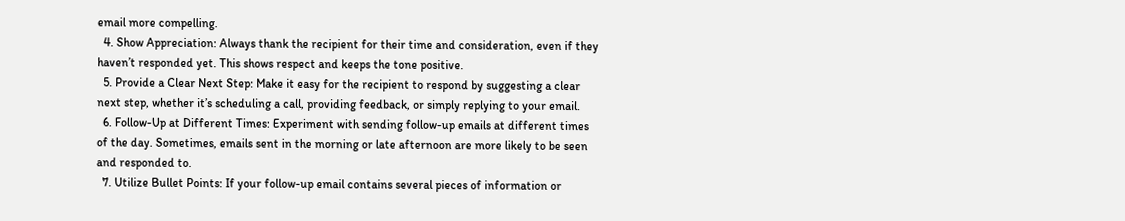email more compelling.
  4. Show Appreciation: Always thank the recipient for their time and consideration, even if they haven’t responded yet. This shows respect and keeps the tone positive.
  5. Provide a Clear Next Step: Make it easy for the recipient to respond by suggesting a clear next step, whether it’s scheduling a call, providing feedback, or simply replying to your email.
  6. Follow-Up at Different Times: Experiment with sending follow-up emails at different times of the day. Sometimes, emails sent in the morning or late afternoon are more likely to be seen and responded to.
  7. Utilize Bullet Points: If your follow-up email contains several pieces of information or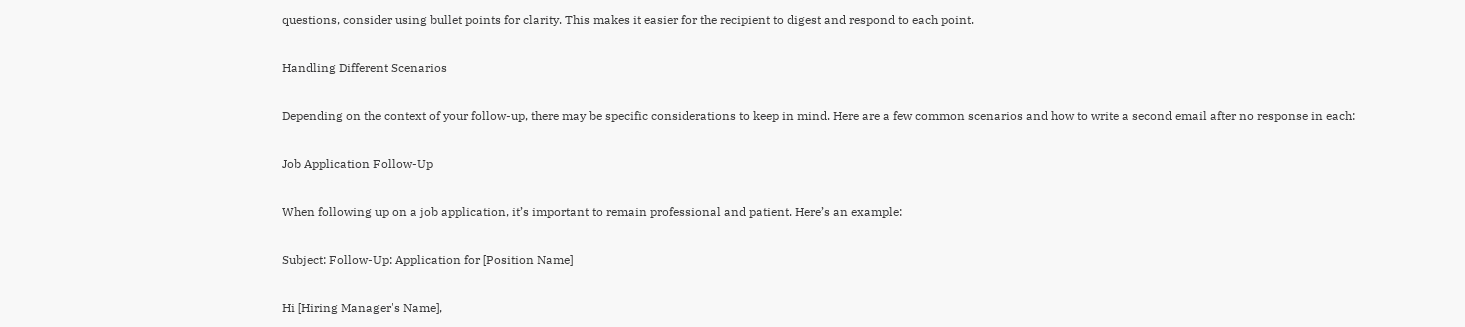questions, consider using bullet points for clarity. This makes it easier for the recipient to digest and respond to each point.

Handling Different Scenarios

Depending on the context of your follow-up, there may be specific considerations to keep in mind. Here are a few common scenarios and how to write a second email after no response in each:

Job Application Follow-Up

When following up on a job application, it’s important to remain professional and patient. Here’s an example:

Subject: Follow-Up: Application for [Position Name]

Hi [Hiring Manager's Name],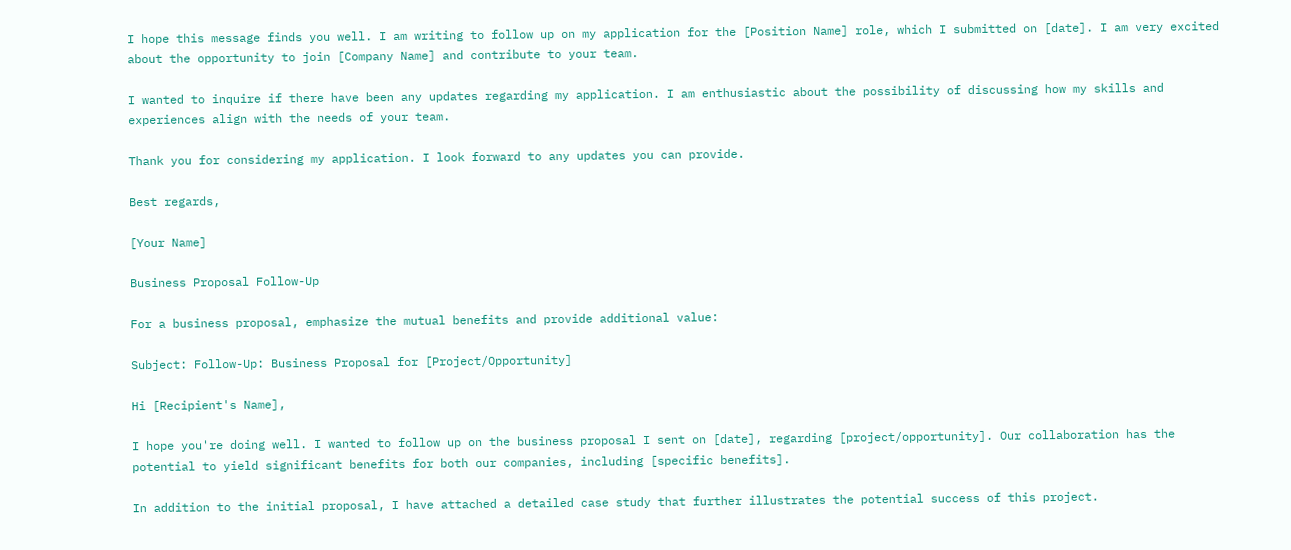I hope this message finds you well. I am writing to follow up on my application for the [Position Name] role, which I submitted on [date]. I am very excited about the opportunity to join [Company Name] and contribute to your team.

I wanted to inquire if there have been any updates regarding my application. I am enthusiastic about the possibility of discussing how my skills and experiences align with the needs of your team.

Thank you for considering my application. I look forward to any updates you can provide.

Best regards,

[Your Name]

Business Proposal Follow-Up

For a business proposal, emphasize the mutual benefits and provide additional value:

Subject: Follow-Up: Business Proposal for [Project/Opportunity]

Hi [Recipient's Name],

I hope you're doing well. I wanted to follow up on the business proposal I sent on [date], regarding [project/opportunity]. Our collaboration has the potential to yield significant benefits for both our companies, including [specific benefits].

In addition to the initial proposal, I have attached a detailed case study that further illustrates the potential success of this project.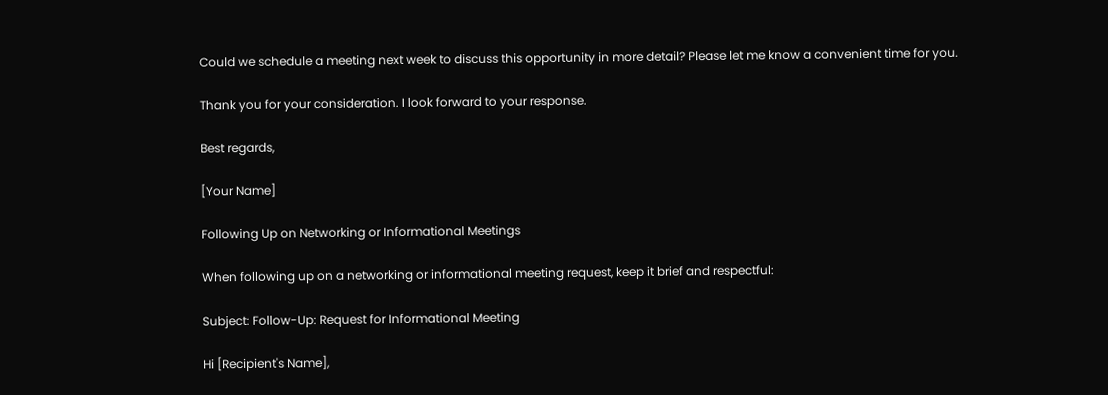Could we schedule a meeting next week to discuss this opportunity in more detail? Please let me know a convenient time for you.

Thank you for your consideration. I look forward to your response.

Best regards,

[Your Name]

Following Up on Networking or Informational Meetings

When following up on a networking or informational meeting request, keep it brief and respectful:

Subject: Follow-Up: Request for Informational Meeting

Hi [Recipient's Name],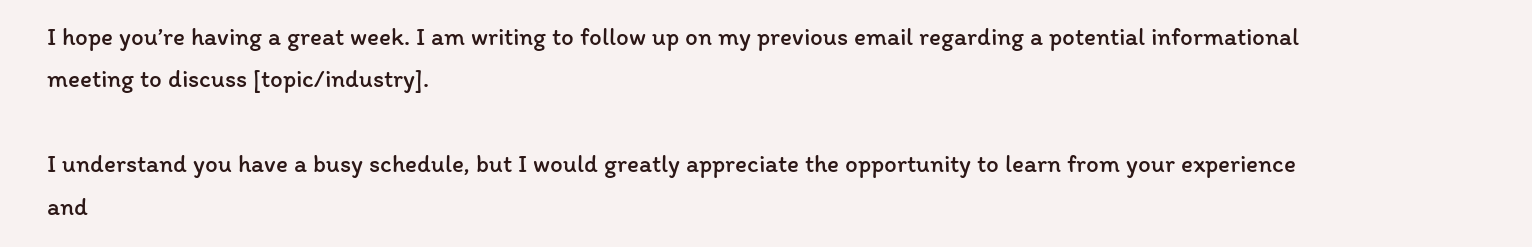I hope you’re having a great week. I am writing to follow up on my previous email regarding a potential informational meeting to discuss [topic/industry].

I understand you have a busy schedule, but I would greatly appreciate the opportunity to learn from your experience and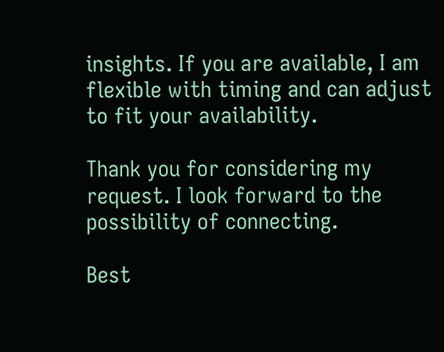insights. If you are available, I am flexible with timing and can adjust to fit your availability.

Thank you for considering my request. I look forward to the possibility of connecting.

Best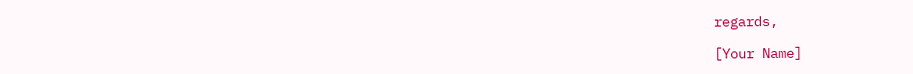regards,

[Your Name]